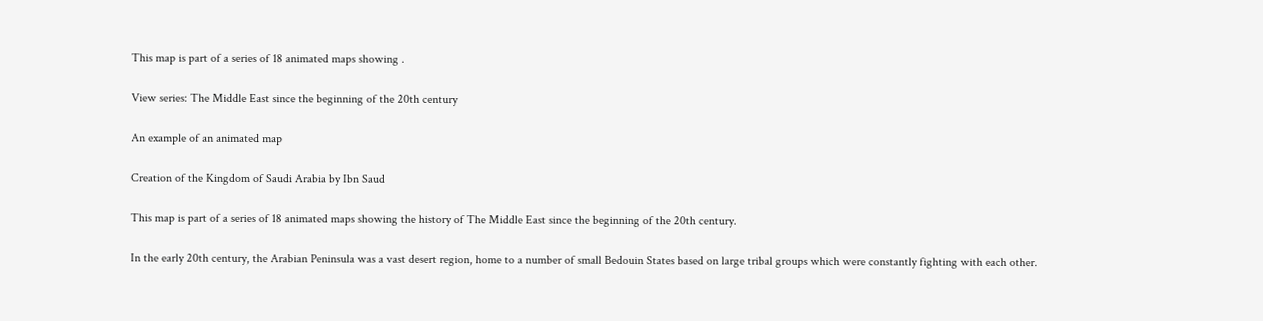This map is part of a series of 18 animated maps showing .

View series: The Middle East since the beginning of the 20th century

An example of an animated map

Creation of the Kingdom of Saudi Arabia by Ibn Saud

This map is part of a series of 18 animated maps showing the history of The Middle East since the beginning of the 20th century.

In the early 20th century, the Arabian Peninsula was a vast desert region, home to a number of small Bedouin States based on large tribal groups which were constantly fighting with each other.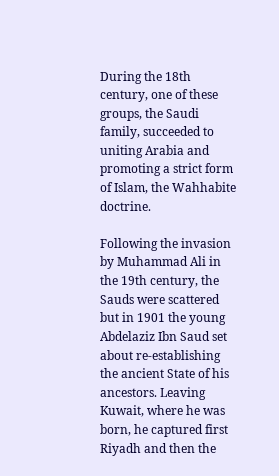During the 18th century, one of these groups, the Saudi family, succeeded to uniting Arabia and promoting a strict form of Islam, the Wahhabite doctrine.

Following the invasion by Muhammad Ali in the 19th century, the Sauds were scattered but in 1901 the young Abdelaziz Ibn Saud set about re-establishing the ancient State of his ancestors. Leaving Kuwait, where he was born, he captured first Riyadh and then the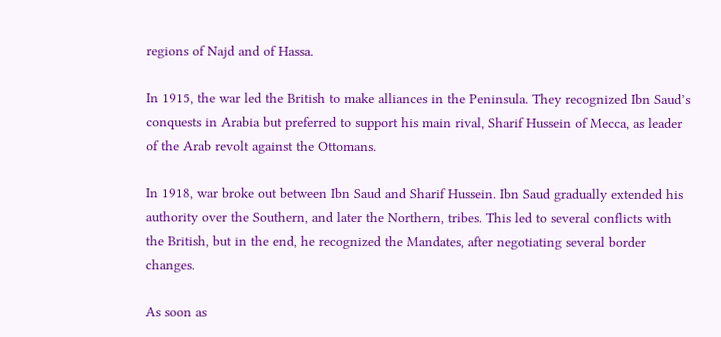regions of Najd and of Hassa.

In 1915, the war led the British to make alliances in the Peninsula. They recognized Ibn Saud’s conquests in Arabia but preferred to support his main rival, Sharif Hussein of Mecca, as leader of the Arab revolt against the Ottomans.

In 1918, war broke out between Ibn Saud and Sharif Hussein. Ibn Saud gradually extended his authority over the Southern, and later the Northern, tribes. This led to several conflicts with the British, but in the end, he recognized the Mandates, after negotiating several border changes.

As soon as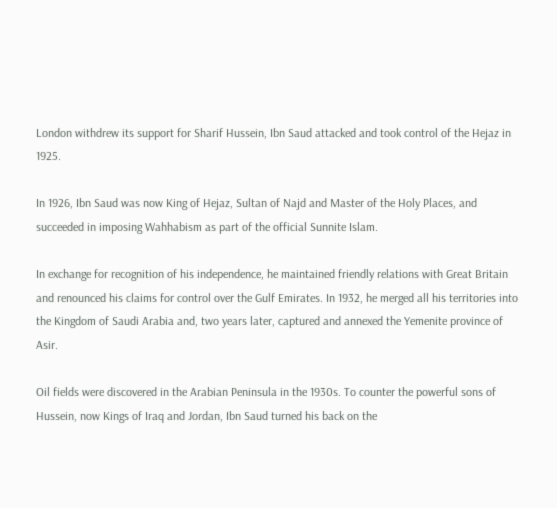London withdrew its support for Sharif Hussein, Ibn Saud attacked and took control of the Hejaz in 1925.

In 1926, Ibn Saud was now King of Hejaz, Sultan of Najd and Master of the Holy Places, and succeeded in imposing Wahhabism as part of the official Sunnite Islam.

In exchange for recognition of his independence, he maintained friendly relations with Great Britain and renounced his claims for control over the Gulf Emirates. In 1932, he merged all his territories into the Kingdom of Saudi Arabia and, two years later, captured and annexed the Yemenite province of Asir.

Oil fields were discovered in the Arabian Peninsula in the 1930s. To counter the powerful sons of Hussein, now Kings of Iraq and Jordan, Ibn Saud turned his back on the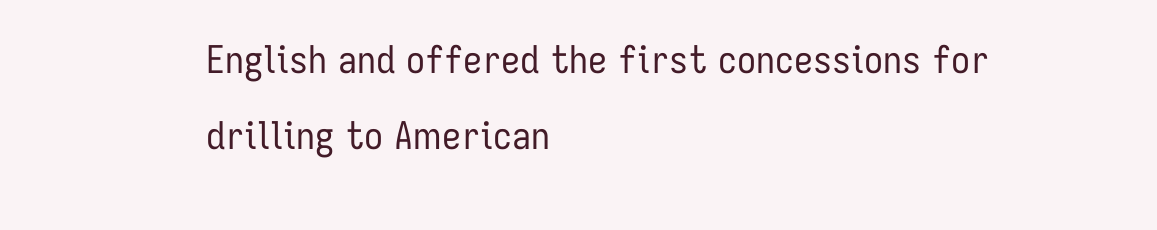English and offered the first concessions for drilling to American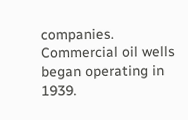companies. Commercial oil wells began operating in 1939.